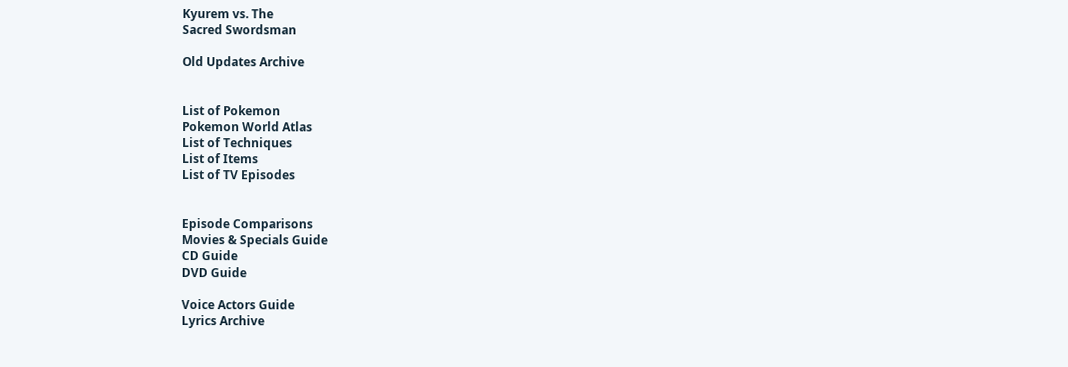Kyurem vs. The
Sacred Swordsman

Old Updates Archive


List of Pokemon
Pokemon World Atlas
List of Techniques
List of Items
List of TV Episodes


Episode Comparisons
Movies & Specials Guide
CD Guide
DVD Guide

Voice Actors Guide
Lyrics Archive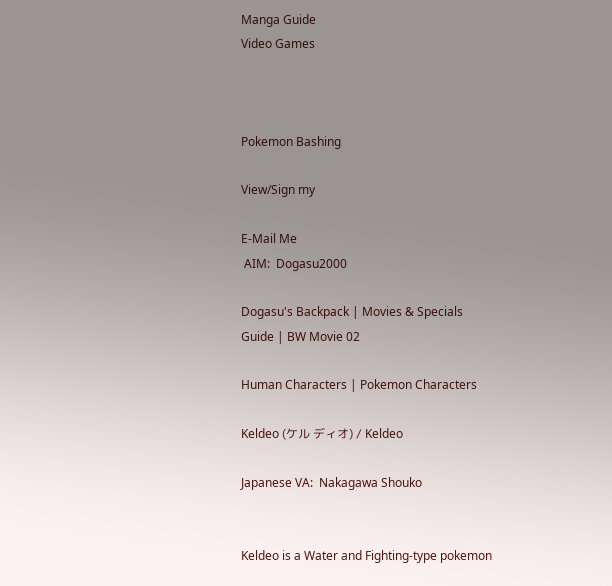Manga Guide
Video Games



Pokemon Bashing

View/Sign my

E-Mail Me
 AIM:  Dogasu2000

Dogasu's Backpack | Movies & Specials Guide | BW Movie 02

Human Characters | Pokemon Characters

Keldeo (ケル ディオ) / Keldeo

Japanese VA:  Nakagawa Shouko


Keldeo is a Water and Fighting-type pokemon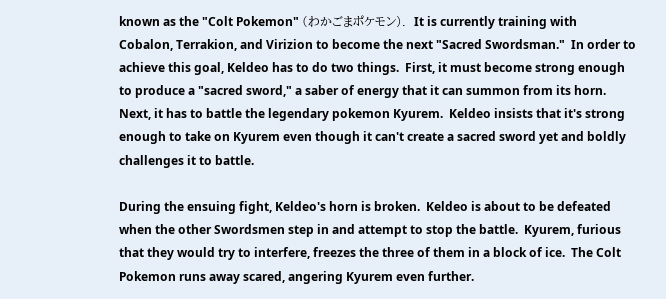known as the "Colt Pokemon" (わかごまポケモン).  It is currently training with
Cobalon, Terrakion, and Virizion to become the next "Sacred Swordsman."  In order to achieve this goal, Keldeo has to do two things.  First, it must become strong enough to produce a "sacred sword," a saber of energy that it can summon from its horn.  Next, it has to battle the legendary pokemon Kyurem.  Keldeo insists that it's strong enough to take on Kyurem even though it can't create a sacred sword yet and boldly challenges it to battle.

During the ensuing fight, Keldeo's horn is broken.  Keldeo is about to be defeated when the other Swordsmen step in and attempt to stop the battle.  Kyurem, furious that they would try to interfere, freezes the three of them in a block of ice.  The Colt Pokemon runs away scared, angering Kyurem even further.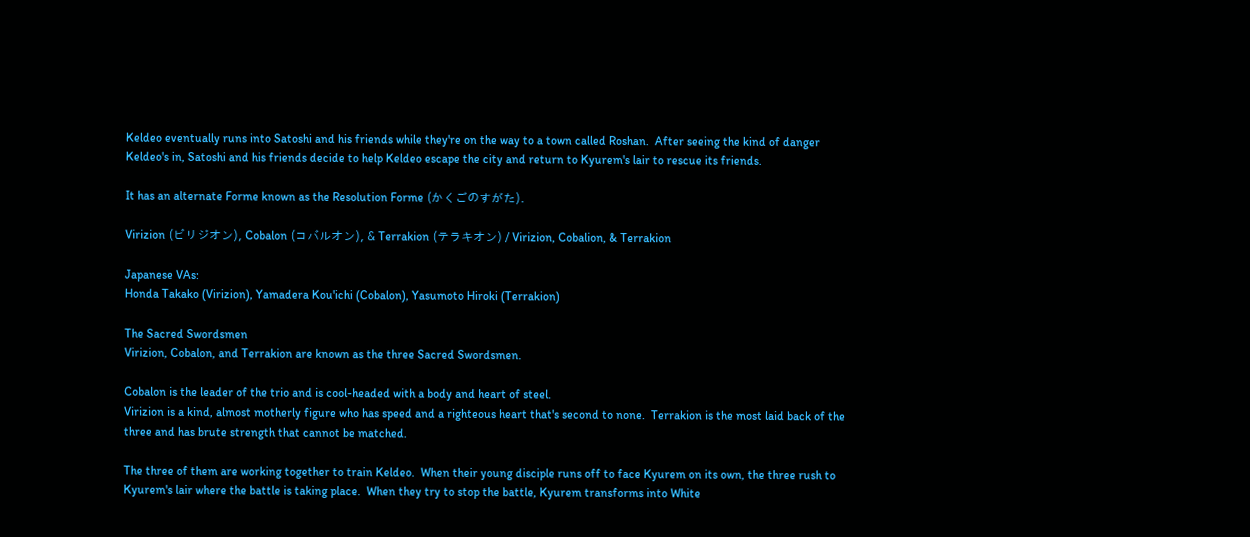Keldeo eventually runs into Satoshi and his friends while they're on the way to a town called Roshan.  After seeing the kind of danger Keldeo's in, Satoshi and his friends decide to help Keldeo escape the city and return to Kyurem's lair to rescue its friends.

It has an alternate Forme known as the Resolution Forme (かくごのすがた).

Virizion (ビリジオン), Cobalon (コバルオン), & Terrakion (テラキオン) / Virizion, Cobalion, & Terrakion

Japanese VAs:
Honda Takako (Virizion), Yamadera Kou'ichi (Cobalon), Yasumoto Hiroki (Terrakion)

The Sacred Swordsmen
Virizion, Cobalon, and Terrakion are known as the three Sacred Swordsmen.

Cobalon is the leader of the trio and is cool-headed with a body and heart of steel.
Virizion is a kind, almost motherly figure who has speed and a righteous heart that's second to none.  Terrakion is the most laid back of the three and has brute strength that cannot be matched.

The three of them are working together to train Keldeo.  When their young disciple runs off to face Kyurem on its own, the three rush to Kyurem's lair where the battle is taking place.  When they try to stop the battle, Kyurem transforms into White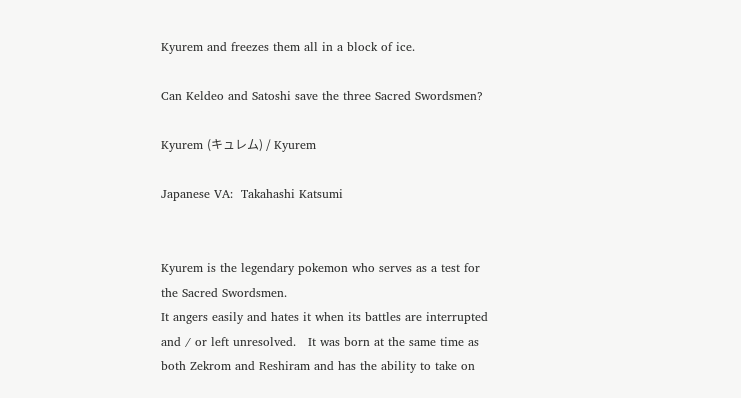Kyurem and freezes them all in a block of ice.

Can Keldeo and Satoshi save the three Sacred Swordsmen?

Kyurem (キュレム) / Kyurem

Japanese VA:  Takahashi Katsumi


Kyurem is the legendary pokemon who serves as a test for the Sacred Swordsmen.
It angers easily and hates it when its battles are interrupted and / or left unresolved.   It was born at the same time as both Zekrom and Reshiram and has the ability to take on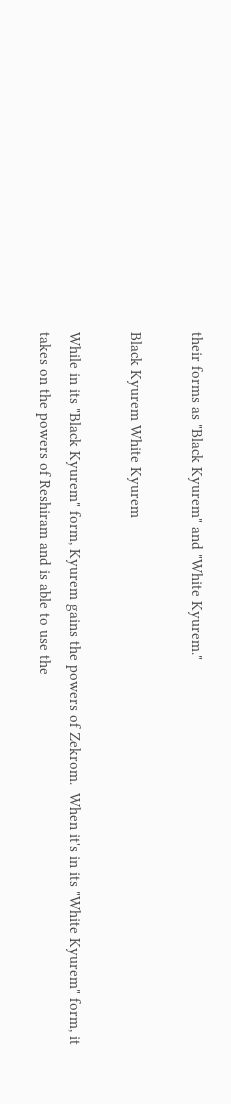their forms as "Black Kyurem" and "White Kyurem."

Black Kyurem White Kyurem

While in its "Black Kyurem" form, Kyurem gains the powers of Zekrom.  When it's in its "White Kyurem" form, it takes on the powers of Reshiram and is able to use the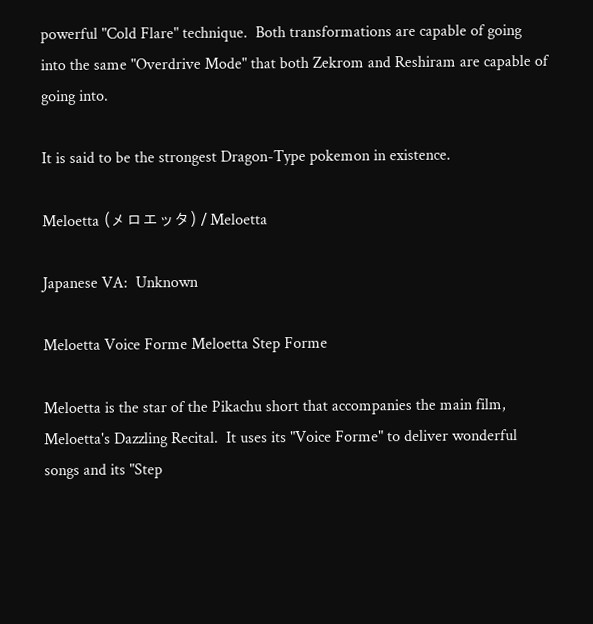powerful "Cold Flare" technique.  Both transformations are capable of going into the same "Overdrive Mode" that both Zekrom and Reshiram are capable of going into.

It is said to be the strongest Dragon-Type pokemon in existence.

Meloetta (メロエッタ) / Meloetta

Japanese VA:  Unknown

Meloetta Voice Forme Meloetta Step Forme

Meloetta is the star of the Pikachu short that accompanies the main film, Meloetta's Dazzling Recital.  It uses its "Voice Forme" to deliver wonderful songs and its "Step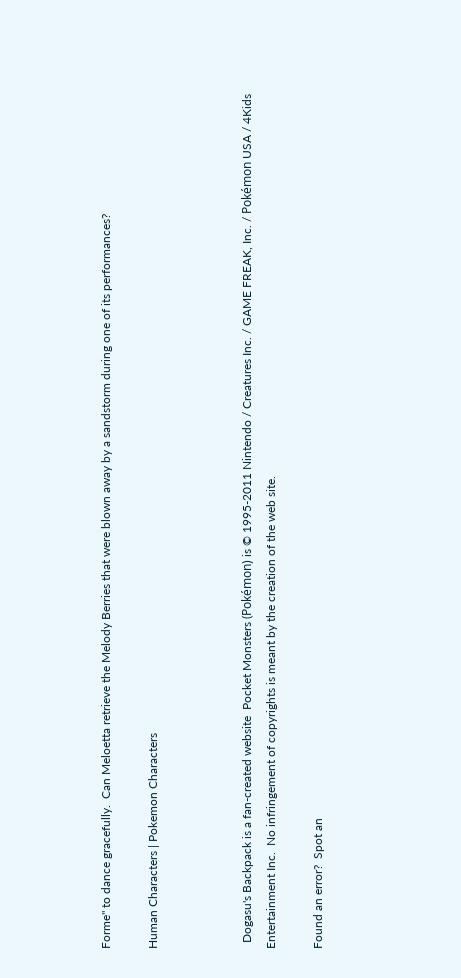Forme" to dance gracefully.  Can Meloetta retrieve the Melody Berries that were blown away by a sandstorm during one of its performances?

Human Characters | Pokemon Characters



  Dogasu's Backpack is a fan-created website  Pocket Monsters (Pokémon) is © 1995-2011 Nintendo / Creatures Inc. / GAME FREAK, Inc. / Pokémon USA / 4Kids Entertainment Inc.  No infringement of copyrights is meant by the creation of the web site.

Found an error?  Spot an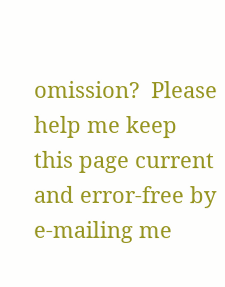omission?  Please help me keep this page current and error-free by e-mailing me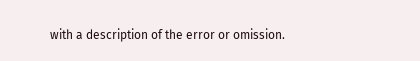with a description of the error or omission.